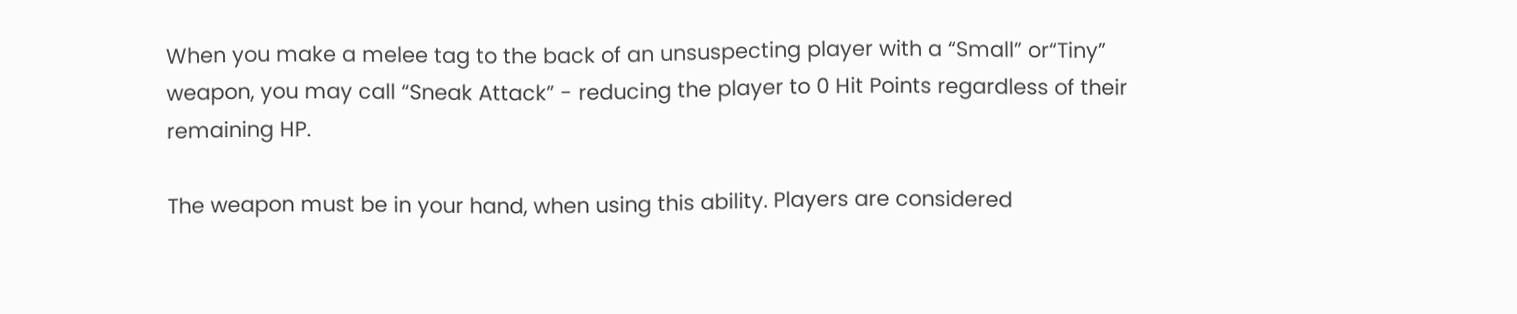When you make a melee tag to the back of an unsuspecting player with a “Small” or“Tiny” weapon, you may call “Sneak Attack” - reducing the player to 0 Hit Points regardless of their remaining HP.

The weapon must be in your hand, when using this ability. Players are considered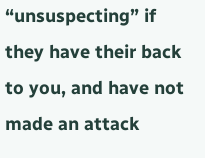“unsuspecting” if they have their back to you, and have not made an attack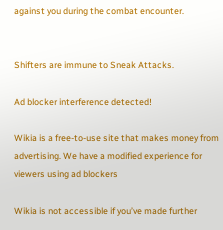against you during the combat encounter.


Shifters are immune to Sneak Attacks.

Ad blocker interference detected!

Wikia is a free-to-use site that makes money from advertising. We have a modified experience for viewers using ad blockers

Wikia is not accessible if you’ve made further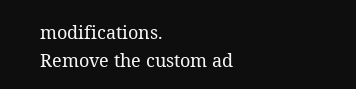modifications. Remove the custom ad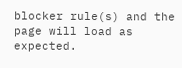blocker rule(s) and the page will load as expected.